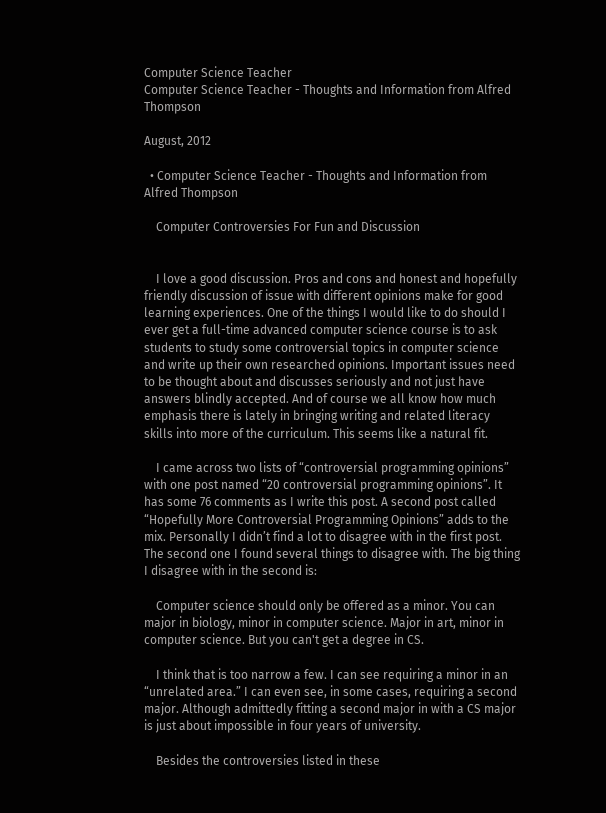Computer Science Teacher
Computer Science Teacher - Thoughts and Information from Alfred Thompson

August, 2012

  • Computer Science Teacher - Thoughts and Information from Alfred Thompson

    Computer Controversies For Fun and Discussion


    I love a good discussion. Pros and cons and honest and hopefully friendly discussion of issue with different opinions make for good learning experiences. One of the things I would like to do should I ever get a full-time advanced computer science course is to ask students to study some controversial topics in computer science and write up their own researched opinions. Important issues need to be thought about and discusses seriously and not just have answers blindly accepted. And of course we all know how much emphasis there is lately in bringing writing and related literacy skills into more of the curriculum. This seems like a natural fit.

    I came across two lists of “controversial programming opinions” with one post named “20 controversial programming opinions”. It has some 76 comments as I write this post. A second post called “Hopefully More Controversial Programming Opinions” adds to the mix. Personally I didn’t find a lot to disagree with in the first post. The second one I found several things to disagree with. The big thing I disagree with in the second is:

    Computer science should only be offered as a minor. You can major in biology, minor in computer science. Major in art, minor in computer science. But you can't get a degree in CS.

    I think that is too narrow a few. I can see requiring a minor in an “unrelated area.” I can even see, in some cases, requiring a second major. Although admittedly fitting a second major in with a CS major is just about impossible in four years of university.

    Besides the controversies listed in these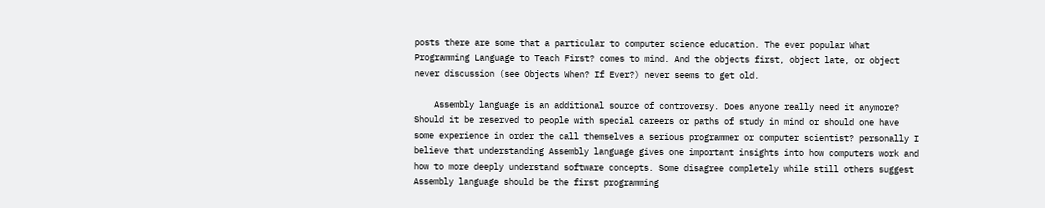posts there are some that a particular to computer science education. The ever popular What Programming Language to Teach First? comes to mind. And the objects first, object late, or object never discussion (see Objects When? If Ever?) never seems to get old.

    Assembly language is an additional source of controversy. Does anyone really need it anymore? Should it be reserved to people with special careers or paths of study in mind or should one have some experience in order the call themselves a serious programmer or computer scientist? personally I believe that understanding Assembly language gives one important insights into how computers work and how to more deeply understand software concepts. Some disagree completely while still others suggest Assembly language should be the first programming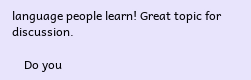language people learn! Great topic for discussion.

    Do you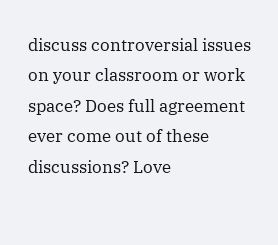discuss controversial issues on your classroom or work space? Does full agreement ever come out of these discussions? Love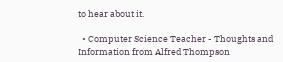to hear about it.

  • Computer Science Teacher - Thoughts and Information from Alfred Thompson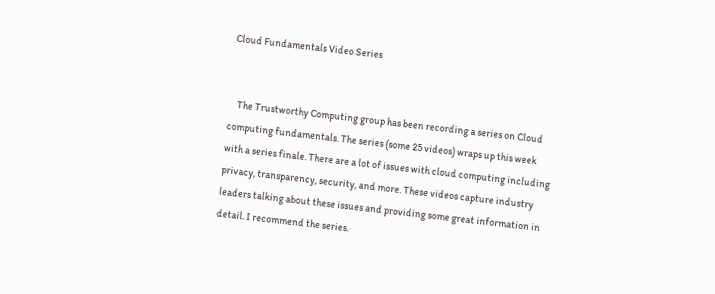Cloud Fundamentals Video Series


    The Trustworthy Computing group has been recording a series on Cloud computing fundamentals. The series (some 25 videos) wraps up this week with a series finale. There are a lot of issues with cloud computing including privacy, transparency, security, and more. These videos capture industry leaders talking about these issues and providing some great information in detail. I recommend the series.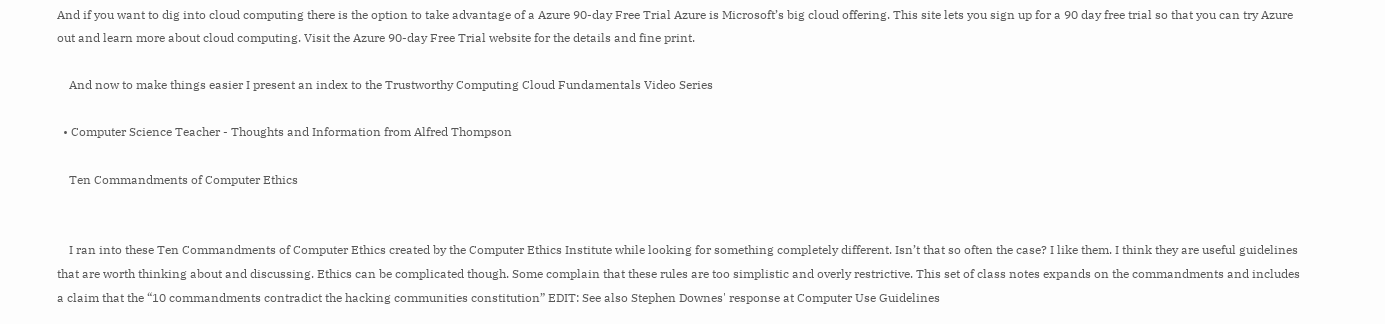And if you want to dig into cloud computing there is the option to take advantage of a Azure 90-day Free Trial Azure is Microsoft’s big cloud offering. This site lets you sign up for a 90 day free trial so that you can try Azure out and learn more about cloud computing. Visit the Azure 90-day Free Trial website for the details and fine print.

    And now to make things easier I present an index to the Trustworthy Computing Cloud Fundamentals Video Series

  • Computer Science Teacher - Thoughts and Information from Alfred Thompson

    Ten Commandments of Computer Ethics


    I ran into these Ten Commandments of Computer Ethics created by the Computer Ethics Institute while looking for something completely different. Isn’t that so often the case? I like them. I think they are useful guidelines that are worth thinking about and discussing. Ethics can be complicated though. Some complain that these rules are too simplistic and overly restrictive. This set of class notes expands on the commandments and includes a claim that the “10 commandments contradict the hacking communities constitution” EDIT: See also Stephen Downes' response at Computer Use Guidelines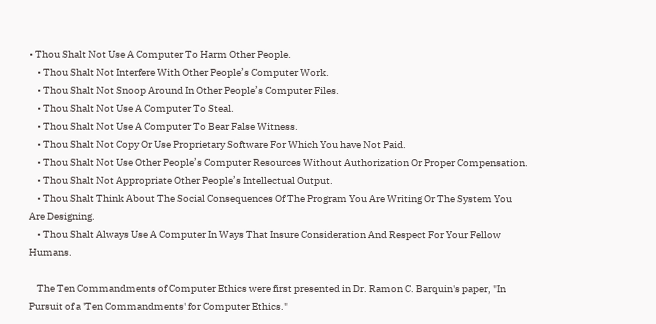• Thou Shalt Not Use A Computer To Harm Other People.
    • Thou Shalt Not Interfere With Other People’s Computer Work.
    • Thou Shalt Not Snoop Around In Other People’s Computer Files.
    • Thou Shalt Not Use A Computer To Steal.
    • Thou Shalt Not Use A Computer To Bear False Witness.
    • Thou Shalt Not Copy Or Use Proprietary Software For Which You have Not Paid.
    • Thou Shalt Not Use Other People’s Computer Resources Without Authorization Or Proper Compensation.
    • Thou Shalt Not Appropriate Other People’s Intellectual Output.
    • Thou Shalt Think About The Social Consequences Of The Program You Are Writing Or The System You Are Designing.
    • Thou Shalt Always Use A Computer In Ways That Insure Consideration And Respect For Your Fellow Humans.

    The Ten Commandments of Computer Ethics were first presented in Dr. Ramon C. Barquin's paper, "In Pursuit of a 'Ten Commandments' for Computer Ethics."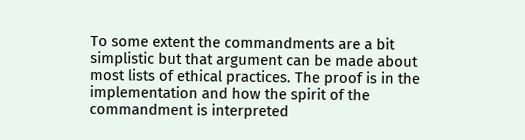To some extent the commandments are a bit simplistic but that argument can be made about most lists of ethical practices. The proof is in the implementation and how the spirit of the commandment is interpreted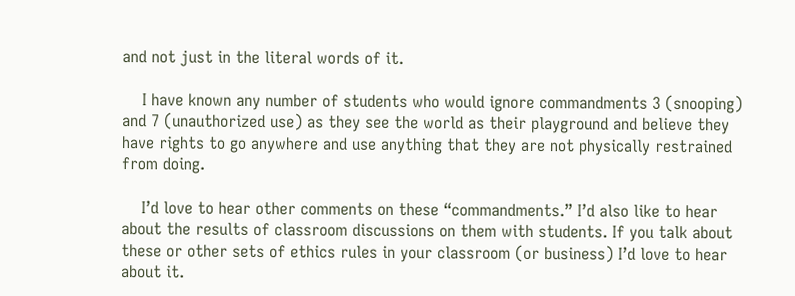and not just in the literal words of it.

    I have known any number of students who would ignore commandments 3 (snooping) and 7 (unauthorized use) as they see the world as their playground and believe they have rights to go anywhere and use anything that they are not physically restrained from doing.

    I’d love to hear other comments on these “commandments.” I’d also like to hear about the results of classroom discussions on them with students. If you talk about these or other sets of ethics rules in your classroom (or business) I’d love to hear about it.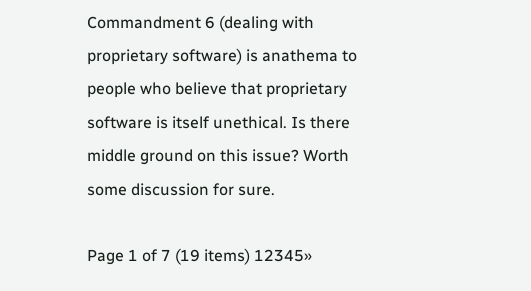Commandment 6 (dealing with proprietary software) is anathema to people who believe that proprietary software is itself unethical. Is there middle ground on this issue? Worth some discussion for sure.

Page 1 of 7 (19 items) 12345»